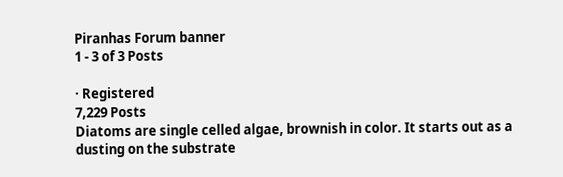Piranhas Forum banner
1 - 3 of 3 Posts

· Registered
7,229 Posts
Diatoms are single celled algae, brownish in color. It starts out as a dusting on the substrate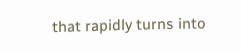that rapidly turns into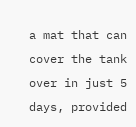a mat that can cover the tank over in just 5 days, provided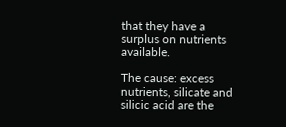that they have a surplus on nutrients available.

The cause: excess nutrients, silicate and silicic acid are the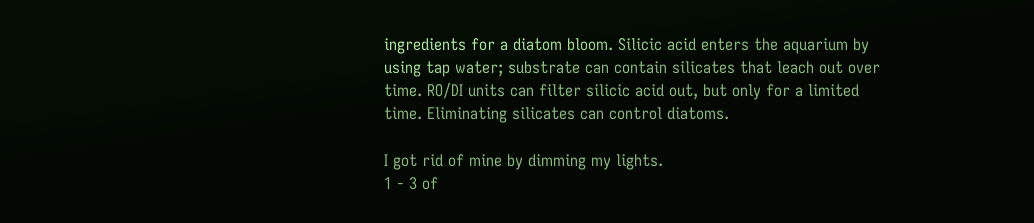ingredients for a diatom bloom. Silicic acid enters the aquarium by using tap water; substrate can contain silicates that leach out over time. RO/DI units can filter silicic acid out, but only for a limited time. Eliminating silicates can control diatoms.

I got rid of mine by dimming my lights.
1 - 3 of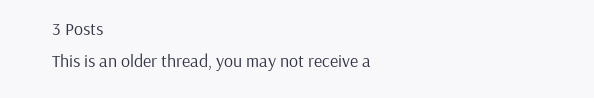3 Posts
This is an older thread, you may not receive a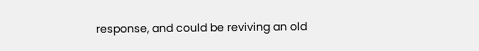response, and could be reviving an old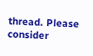thread. Please consider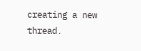creating a new thread.